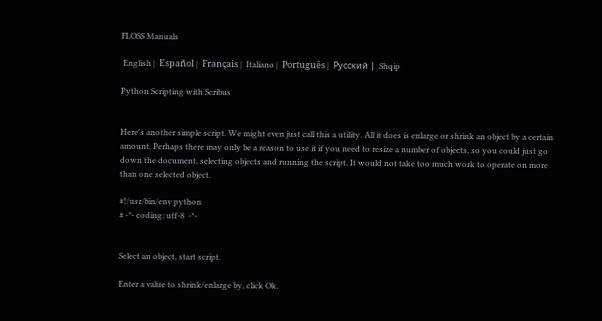FLOSS Manuals

 English |  Español |  Français |  Italiano |  Português |  Русский |  Shqip

Python Scripting with Scribus


Here's another simple script. We might even just call this a utility. All it does is enlarge or shrink an object by a certain amount. Perhaps there may only be a reason to use it if you need to resize a number of objects, so you could just go down the document, selecting objects and running the script. It would not take too much work to operate on more than one selected object.

#!/usr/bin/env python
# -*- coding: utf-8  -*-


Select an object, start script.

Enter a value to shrink/enlarge by, click Ok.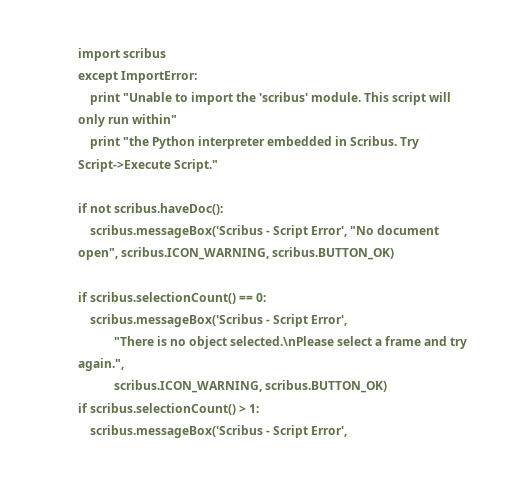import scribus
except ImportError:
    print "Unable to import the 'scribus' module. This script will only run within"
    print "the Python interpreter embedded in Scribus. Try Script->Execute Script."

if not scribus.haveDoc():
    scribus.messageBox('Scribus - Script Error', "No document open", scribus.ICON_WARNING, scribus.BUTTON_OK)

if scribus.selectionCount() == 0:
    scribus.messageBox('Scribus - Script Error',
            "There is no object selected.\nPlease select a frame and try again.",
            scribus.ICON_WARNING, scribus.BUTTON_OK)
if scribus.selectionCount() > 1:
    scribus.messageBox('Scribus - Script Error',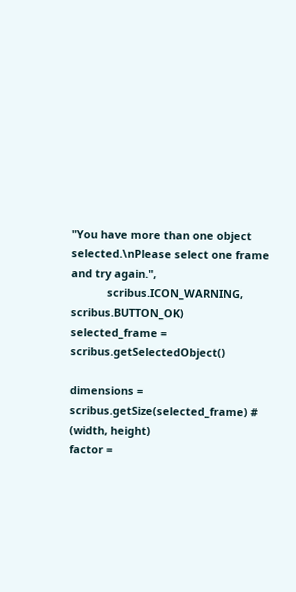"You have more than one object selected.\nPlease select one frame and try again.",
            scribus.ICON_WARNING, scribus.BUTTON_OK)
selected_frame = scribus.getSelectedObject()

dimensions = scribus.getSize(selected_frame) # (width, height)
factor =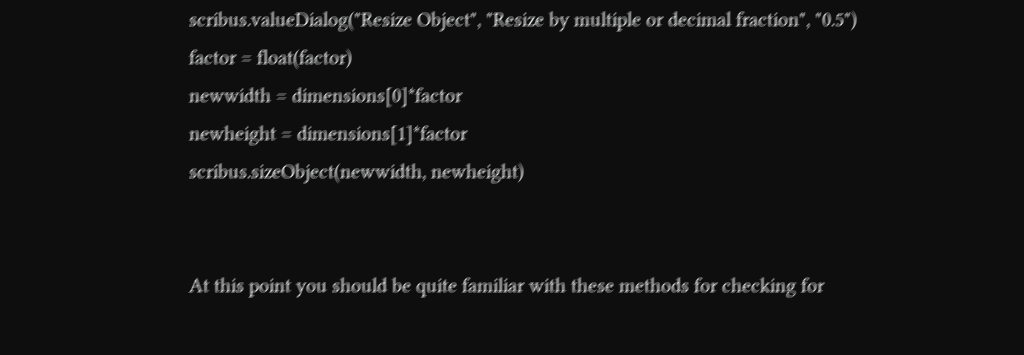scribus.valueDialog("Resize Object", "Resize by multiple or decimal fraction", "0.5")
factor = float(factor)
newwidth = dimensions[0]*factor
newheight = dimensions[1]*factor
scribus.sizeObject(newwidth, newheight)


At this point you should be quite familiar with these methods for checking for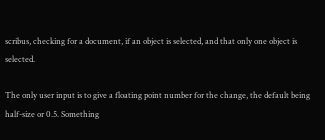scribus, checking for a document, if an object is selected, and that only one object is selected.

The only user input is to give a floating point number for the change, the default being half-size or 0.5. Something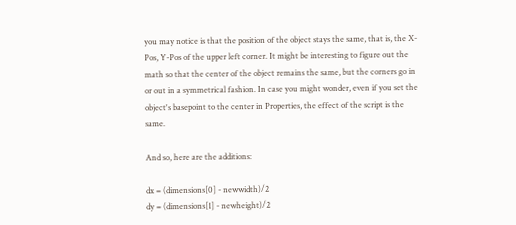you may notice is that the position of the object stays the same, that is, the X-Pos, Y-Pos of the upper left corner. It might be interesting to figure out the math so that the center of the object remains the same, but the corners go in or out in a symmetrical fashion. In case you might wonder, even if you set the object's basepoint to the center in Properties, the effect of the script is the same.

And so, here are the additions:

dx = (dimensions[0] - newwidth)/2
dy = (dimensions[1] - newheight)/2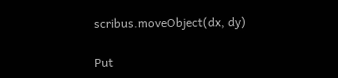scribus.moveObject(dx, dy)

Put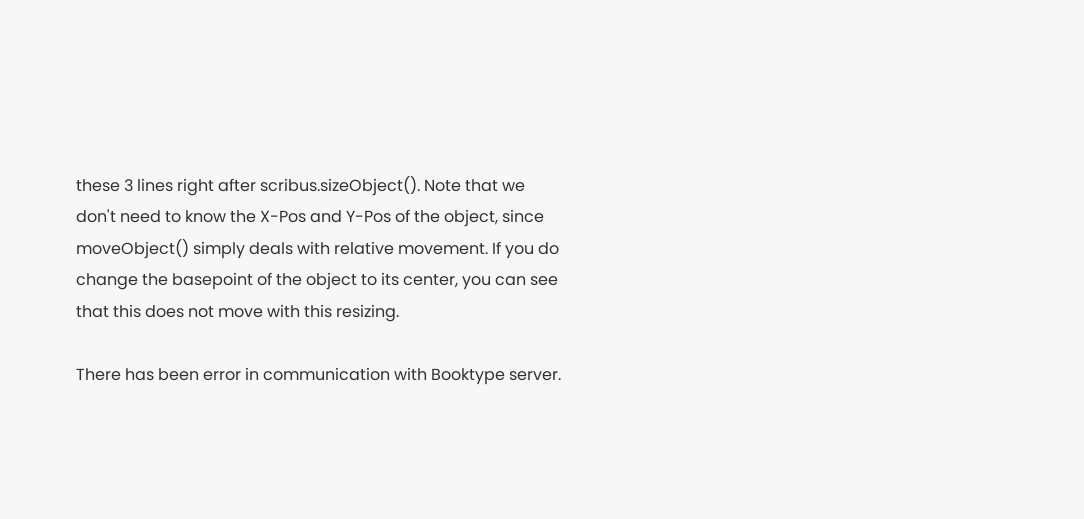these 3 lines right after scribus.sizeObject(). Note that we don't need to know the X-Pos and Y-Pos of the object, since moveObject() simply deals with relative movement. If you do change the basepoint of the object to its center, you can see that this does not move with this resizing.

There has been error in communication with Booktype server.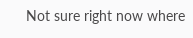Not sure right now where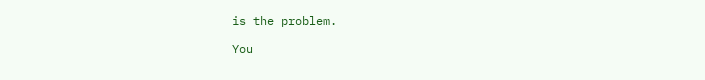is the problem.

You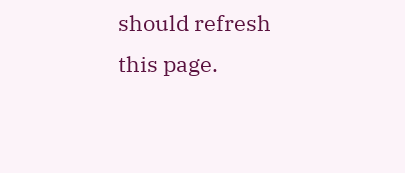should refresh this page.